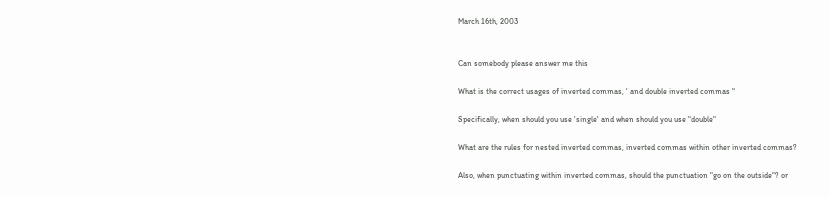March 16th, 2003


Can somebody please answer me this

What is the correct usages of inverted commas, ' and double inverted commas "

Specifically, when should you use 'single' and when should you use "double"

What are the rules for nested inverted commas, inverted commas within other inverted commas?

Also, when punctuating within inverted commas, should the punctuation "go on the outside"? or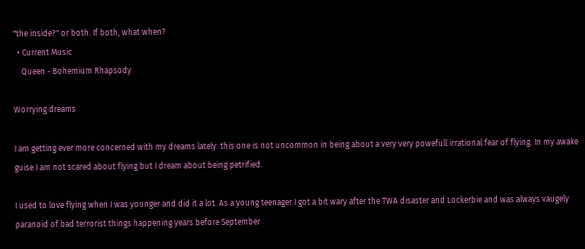"the inside?" or both. If both, what when?
  • Current Music
    Queen - Bohemium Rhapsody

Worrying dreams

I am getting ever more concerned with my dreams lately. this one is not uncommon in being about a very very powefull irrational fear of flying. In my awake guise I am not scared about flying but I dream about being petrified.

I used to love flying when I was younger and did it a lot. As a young teenager I got a bit wary after the TWA disaster and Lockerbie and was always vaugely paranoid of bad terrorist things happening years before September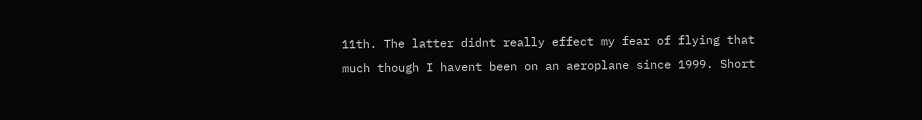11th. The latter didnt really effect my fear of flying that much though I havent been on an aeroplane since 1999. Short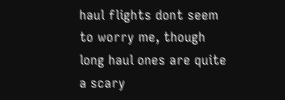haul flights dont seem to worry me, though long haul ones are quite a scary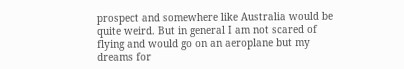prospect and somewhere like Australia would be quite weird. But in general I am not scared of flying and would go on an aeroplane but my dreams for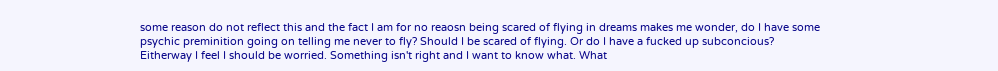some reason do not reflect this and the fact I am for no reaosn being scared of flying in dreams makes me wonder, do I have some psychic preminition going on telling me never to fly? Should I be scared of flying. Or do I have a fucked up subconcious? Eitherway I feel I should be worried. Something isn't right and I want to know what. What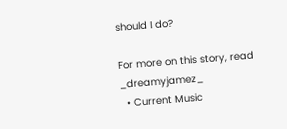should I do?

For more on this story, read _dreamyjamez_
  • Current Music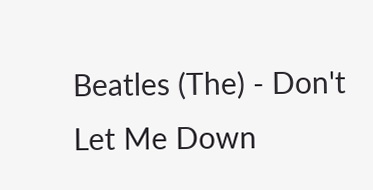Beatles (The) - Don't Let Me Down